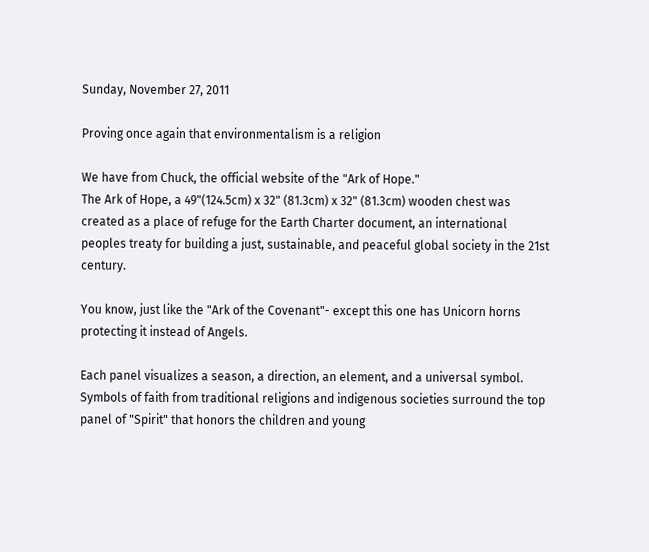Sunday, November 27, 2011

Proving once again that environmentalism is a religion

We have from Chuck, the official website of the "Ark of Hope."
The Ark of Hope, a 49"(124.5cm) x 32" (81.3cm) x 32" (81.3cm) wooden chest was created as a place of refuge for the Earth Charter document, an international peoples treaty for building a just, sustainable, and peaceful global society in the 21st century.

You know, just like the "Ark of the Covenant"- except this one has Unicorn horns protecting it instead of Angels.

Each panel visualizes a season, a direction, an element, and a universal symbol. Symbols of faith from traditional religions and indigenous societies surround the top panel of "Spirit" that honors the children and young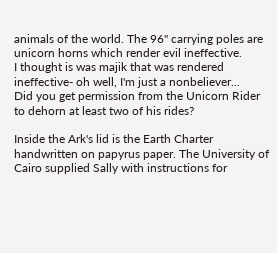animals of the world. The 96" carrying poles are unicorn horns which render evil ineffective.
I thought is was majik that was rendered ineffective- oh well, I'm just a nonbeliever...
Did you get permission from the Unicorn Rider to dehorn at least two of his rides?

Inside the Ark's lid is the Earth Charter handwritten on papyrus paper. The University of Cairo supplied Sally with instructions for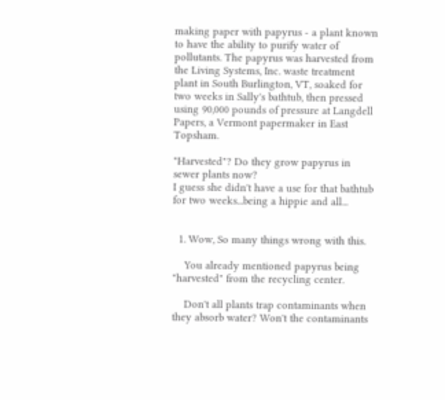making paper with papyrus - a plant known to have the ability to purify water of pollutants. The papyrus was harvested from the Living Systems, Inc. waste treatment plant in South Burlington, VT, soaked for two weeks in Sally's bathtub, then pressed using 90,000 pounds of pressure at Langdell Papers, a Vermont papermaker in East Topsham.

"Harvested"? Do they grow papyrus in sewer plants now?
I guess she didn't have a use for that bathtub for two weeks...being a hippie and all...


  1. Wow, So many things wrong with this.

    You already mentioned papyrus being "harvested" from the recycling center.

    Don't all plants trap contaminants when they absorb water? Won't the contaminants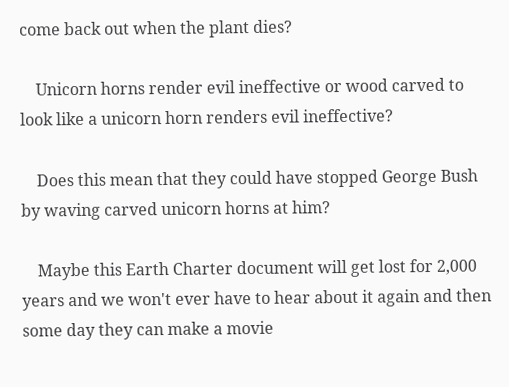come back out when the plant dies?

    Unicorn horns render evil ineffective or wood carved to look like a unicorn horn renders evil ineffective?

    Does this mean that they could have stopped George Bush by waving carved unicorn horns at him?

    Maybe this Earth Charter document will get lost for 2,000 years and we won't ever have to hear about it again and then some day they can make a movie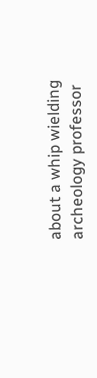about a whip wielding archeology professor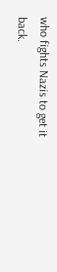who fights Nazis to get it back.